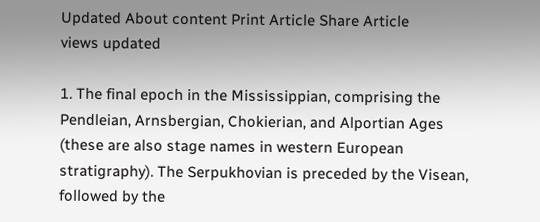Updated About content Print Article Share Article
views updated

1. The final epoch in the Mississippian, comprising the Pendleian, Arnsbergian, Chokierian, and Alportian Ages (these are also stage names in western European stratigraphy). The Serpukhovian is preceded by the Visean, followed by the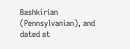Bashkirian (Pennsylvanian), and dated at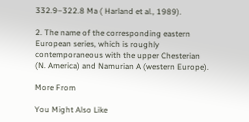332.9–322.8 Ma ( Harland et al., 1989).

2. The name of the corresponding eastern European series, which is roughly contemporaneous with the upper Chesterian (N. America) and Namurian A (western Europe).

More From

You Might Also Like